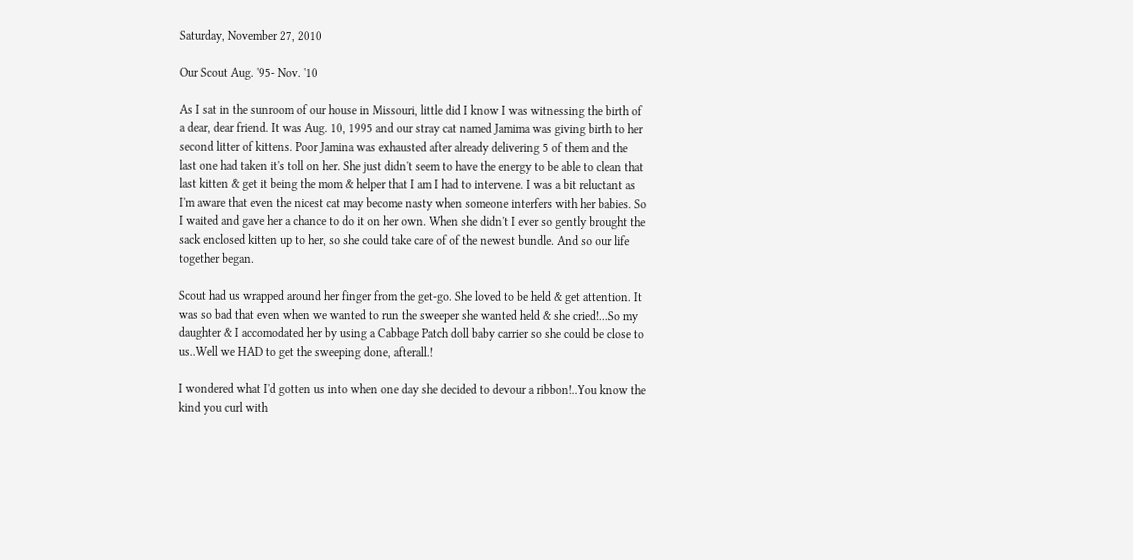Saturday, November 27, 2010

Our Scout Aug. '95- Nov. '10

As I sat in the sunroom of our house in Missouri, little did I know I was witnessing the birth of a dear, dear friend. It was Aug. 10, 1995 and our stray cat named Jamima was giving birth to her second litter of kittens. Poor Jamina was exhausted after already delivering 5 of them and the last one had taken it's toll on her. She just didn't seem to have the energy to be able to clean that last kitten & get it being the mom & helper that I am I had to intervene. I was a bit reluctant as I'm aware that even the nicest cat may become nasty when someone interfers with her babies. So I waited and gave her a chance to do it on her own. When she didn't I ever so gently brought the sack enclosed kitten up to her, so she could take care of of the newest bundle. And so our life together began.

Scout had us wrapped around her finger from the get-go. She loved to be held & get attention. It was so bad that even when we wanted to run the sweeper she wanted held & she cried!...So my daughter & I accomodated her by using a Cabbage Patch doll baby carrier so she could be close to us..Well we HAD to get the sweeping done, afterall.!

I wondered what I'd gotten us into when one day she decided to devour a ribbon!..You know the kind you curl with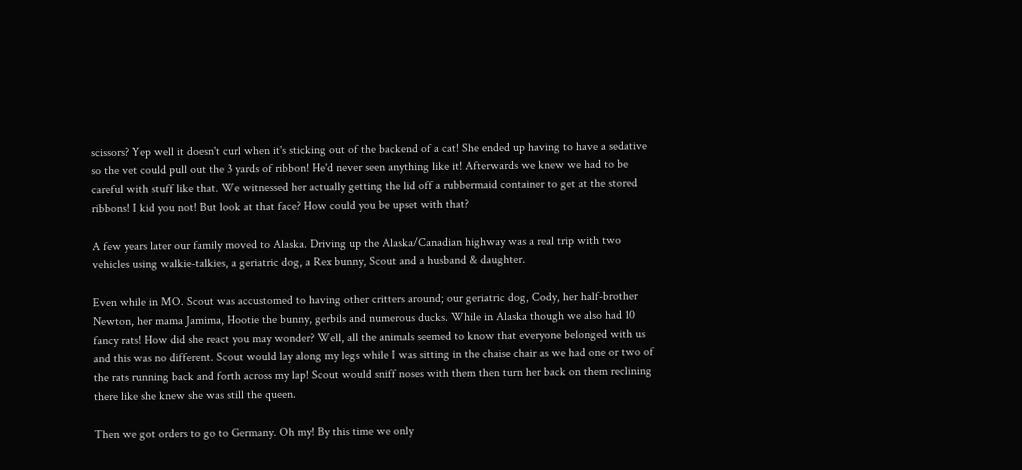scissors? Yep well it doesn't curl when it's sticking out of the backend of a cat! She ended up having to have a sedative so the vet could pull out the 3 yards of ribbon! He'd never seen anything like it! Afterwards we knew we had to be careful with stuff like that. We witnessed her actually getting the lid off a rubbermaid container to get at the stored ribbons! I kid you not! But look at that face? How could you be upset with that?

A few years later our family moved to Alaska. Driving up the Alaska/Canadian highway was a real trip with two vehicles using walkie-talkies, a geriatric dog, a Rex bunny, Scout and a husband & daughter.

Even while in MO. Scout was accustomed to having other critters around; our geriatric dog, Cody, her half-brother Newton, her mama Jamima, Hootie the bunny, gerbils and numerous ducks. While in Alaska though we also had 10 fancy rats! How did she react you may wonder? Well, all the animals seemed to know that everyone belonged with us and this was no different. Scout would lay along my legs while I was sitting in the chaise chair as we had one or two of the rats running back and forth across my lap! Scout would sniff noses with them then turn her back on them reclining there like she knew she was still the queen.

Then we got orders to go to Germany. Oh my! By this time we only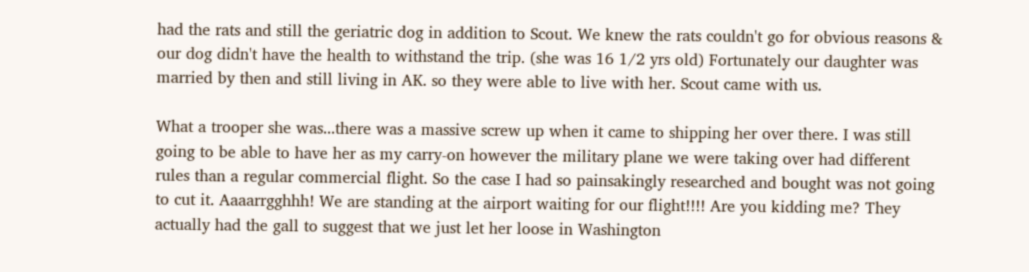had the rats and still the geriatric dog in addition to Scout. We knew the rats couldn't go for obvious reasons & our dog didn't have the health to withstand the trip. (she was 16 1/2 yrs old) Fortunately our daughter was married by then and still living in AK. so they were able to live with her. Scout came with us.

What a trooper she was...there was a massive screw up when it came to shipping her over there. I was still going to be able to have her as my carry-on however the military plane we were taking over had different rules than a regular commercial flight. So the case I had so painsakingly researched and bought was not going to cut it. Aaaarrgghhh! We are standing at the airport waiting for our flight!!!! Are you kidding me? They actually had the gall to suggest that we just let her loose in Washington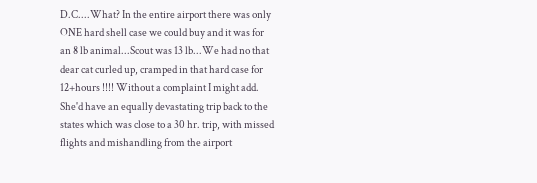D.C....What? In the entire airport there was only ONE hard shell case we could buy and it was for an 8 lb animal...Scout was 13 lb...We had no that dear cat curled up, cramped in that hard case for 12+hours !!!! Without a complaint I might add. She'd have an equally devastating trip back to the states which was close to a 30 hr. trip, with missed flights and mishandling from the airport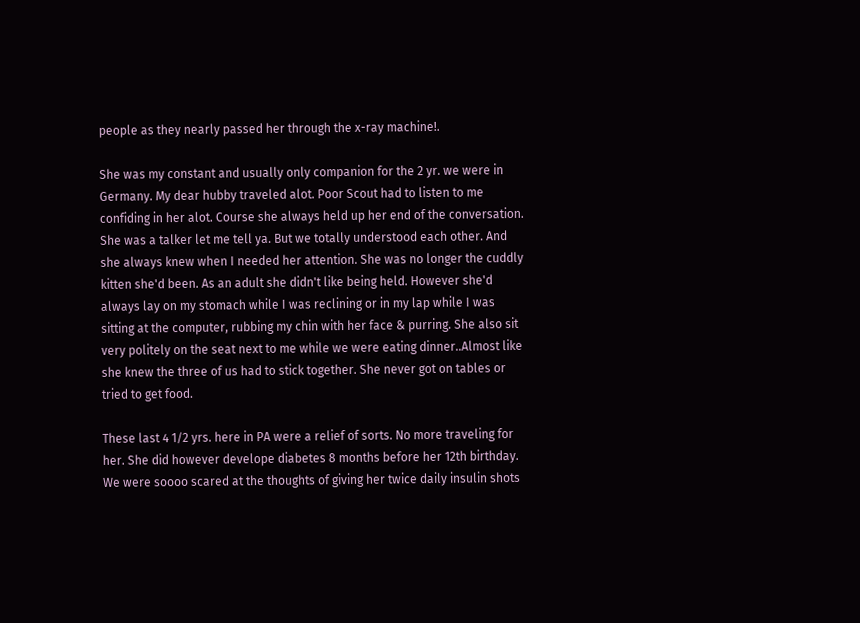people as they nearly passed her through the x-ray machine!.

She was my constant and usually only companion for the 2 yr. we were in Germany. My dear hubby traveled alot. Poor Scout had to listen to me confiding in her alot. Course she always held up her end of the conversation. She was a talker let me tell ya. But we totally understood each other. And she always knew when I needed her attention. She was no longer the cuddly kitten she'd been. As an adult she didn't like being held. However she'd always lay on my stomach while I was reclining or in my lap while I was sitting at the computer, rubbing my chin with her face & purring. She also sit very politely on the seat next to me while we were eating dinner..Almost like she knew the three of us had to stick together. She never got on tables or tried to get food.

These last 4 1/2 yrs. here in PA were a relief of sorts. No more traveling for her. She did however develope diabetes 8 months before her 12th birthday. We were soooo scared at the thoughts of giving her twice daily insulin shots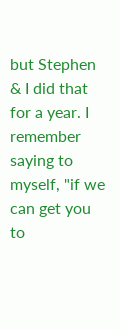but Stephen & I did that for a year. I remember saying to myself, "if we can get you to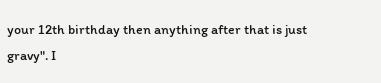your 12th birthday then anything after that is just gravy". I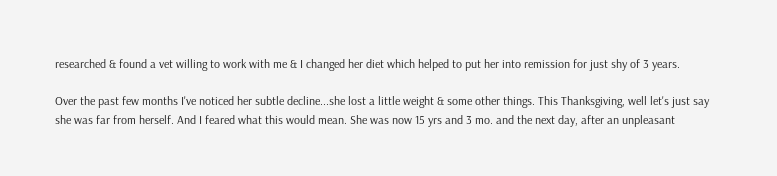researched & found a vet willing to work with me & I changed her diet which helped to put her into remission for just shy of 3 years.

Over the past few months I've noticed her subtle decline...she lost a little weight & some other things. This Thanksgiving, well let's just say she was far from herself. And I feared what this would mean. She was now 15 yrs and 3 mo. and the next day, after an unpleasant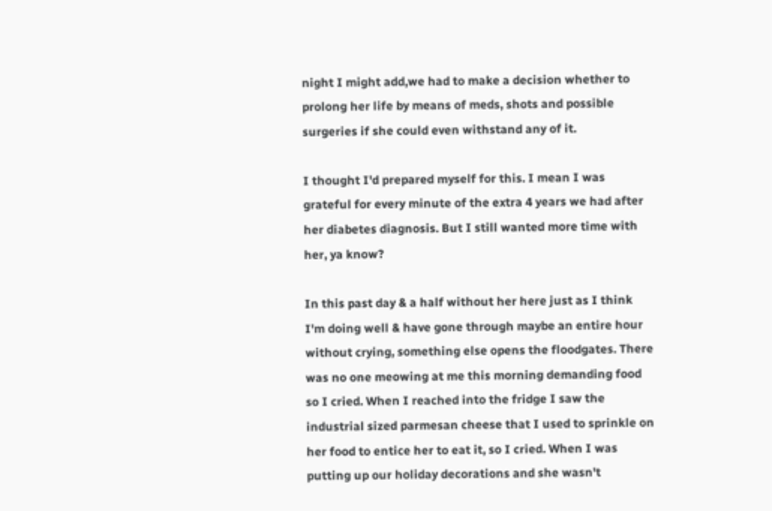night I might add,we had to make a decision whether to prolong her life by means of meds, shots and possible surgeries if she could even withstand any of it.

I thought I'd prepared myself for this. I mean I was grateful for every minute of the extra 4 years we had after her diabetes diagnosis. But I still wanted more time with her, ya know?

In this past day & a half without her here just as I think I'm doing well & have gone through maybe an entire hour without crying, something else opens the floodgates. There was no one meowing at me this morning demanding food so I cried. When I reached into the fridge I saw the industrial sized parmesan cheese that I used to sprinkle on her food to entice her to eat it, so I cried. When I was putting up our holiday decorations and she wasn't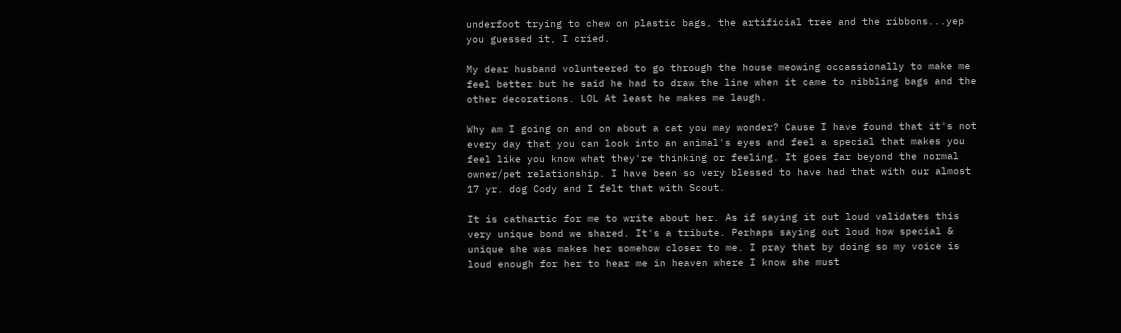underfoot trying to chew on plastic bags, the artificial tree and the ribbons...yep you guessed it, I cried.

My dear husband volunteered to go through the house meowing occassionally to make me feel better but he said he had to draw the line when it came to nibbling bags and the other decorations. LOL At least he makes me laugh.

Why am I going on and on about a cat you may wonder? Cause I have found that it's not every day that you can look into an animal's eyes and feel a special that makes you feel like you know what they're thinking or feeling. It goes far beyond the normal owner/pet relationship. I have been so very blessed to have had that with our almost 17 yr. dog Cody and I felt that with Scout.

It is cathartic for me to write about her. As if saying it out loud validates this very unique bond we shared. It's a tribute. Perhaps saying out loud how special & unique she was makes her somehow closer to me. I pray that by doing so my voice is loud enough for her to hear me in heaven where I know she must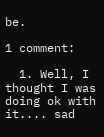be.

1 comment:

  1. Well, I thought I was doing ok with it.... sad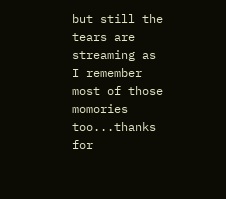but still the tears are streaming as I remember most of those momories too...thanks for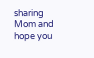sharing Mom and hope you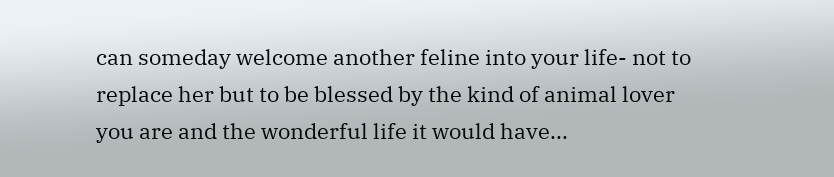can someday welcome another feline into your life- not to replace her but to be blessed by the kind of animal lover you are and the wonderful life it would have...